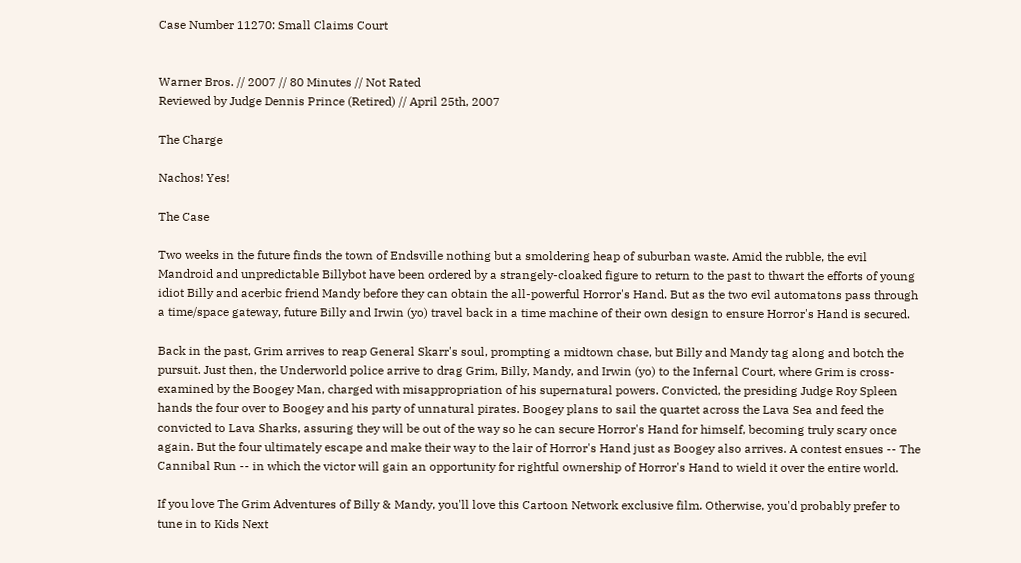Case Number 11270: Small Claims Court


Warner Bros. // 2007 // 80 Minutes // Not Rated
Reviewed by Judge Dennis Prince (Retired) // April 25th, 2007

The Charge

Nachos! Yes!

The Case

Two weeks in the future finds the town of Endsville nothing but a smoldering heap of suburban waste. Amid the rubble, the evil Mandroid and unpredictable Billybot have been ordered by a strangely-cloaked figure to return to the past to thwart the efforts of young idiot Billy and acerbic friend Mandy before they can obtain the all-powerful Horror's Hand. But as the two evil automatons pass through a time/space gateway, future Billy and Irwin (yo) travel back in a time machine of their own design to ensure Horror's Hand is secured.

Back in the past, Grim arrives to reap General Skarr's soul, prompting a midtown chase, but Billy and Mandy tag along and botch the pursuit. Just then, the Underworld police arrive to drag Grim, Billy, Mandy, and Irwin (yo) to the Infernal Court, where Grim is cross-examined by the Boogey Man, charged with misappropriation of his supernatural powers. Convicted, the presiding Judge Roy Spleen hands the four over to Boogey and his party of unnatural pirates. Boogey plans to sail the quartet across the Lava Sea and feed the convicted to Lava Sharks, assuring they will be out of the way so he can secure Horror's Hand for himself, becoming truly scary once again. But the four ultimately escape and make their way to the lair of Horror's Hand just as Boogey also arrives. A contest ensues -- The Cannibal Run -- in which the victor will gain an opportunity for rightful ownership of Horror's Hand to wield it over the entire world.

If you love The Grim Adventures of Billy & Mandy, you'll love this Cartoon Network exclusive film. Otherwise, you'd probably prefer to tune in to Kids Next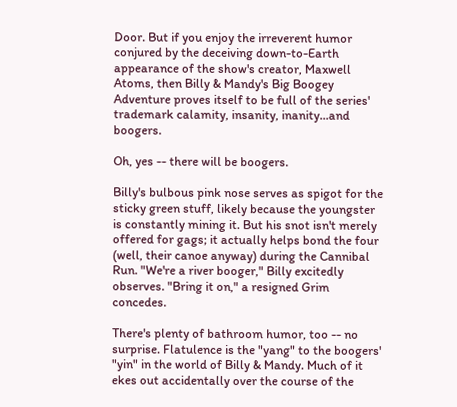Door. But if you enjoy the irreverent humor conjured by the deceiving down-to-Earth appearance of the show's creator, Maxwell Atoms, then Billy & Mandy's Big Boogey Adventure proves itself to be full of the series' trademark calamity, insanity, inanity...and boogers.

Oh, yes -- there will be boogers.

Billy's bulbous pink nose serves as spigot for the sticky green stuff, likely because the youngster is constantly mining it. But his snot isn't merely offered for gags; it actually helps bond the four (well, their canoe anyway) during the Cannibal Run. "We're a river booger," Billy excitedly observes. "Bring it on," a resigned Grim concedes.

There's plenty of bathroom humor, too -- no surprise. Flatulence is the "yang" to the boogers' "yin" in the world of Billy & Mandy. Much of it ekes out accidentally over the course of the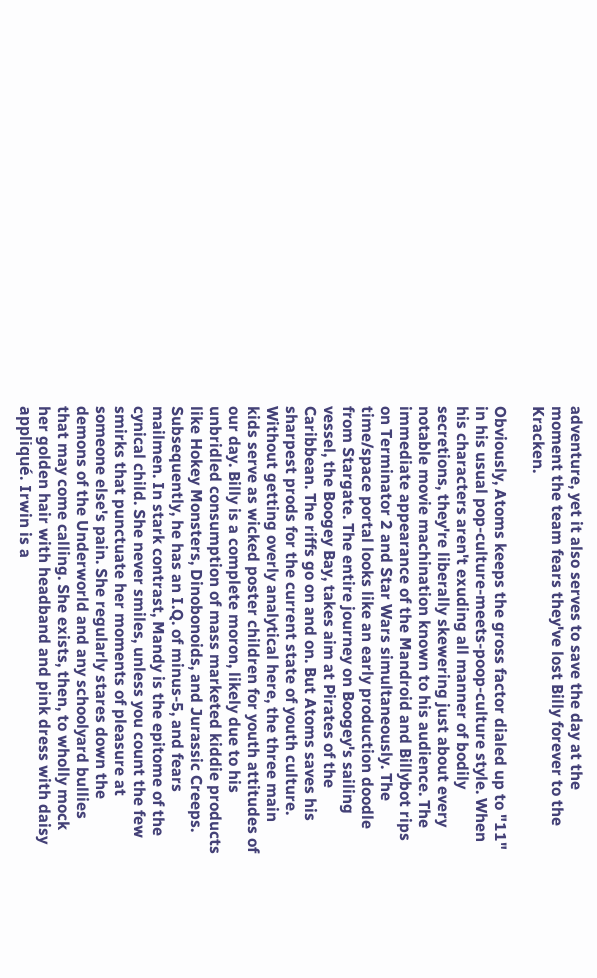adventure, yet it also serves to save the day at the moment the team fears they've lost Billy forever to the Kracken.

Obviously, Atoms keeps the gross factor dialed up to "11" in his usual pop-culture-meets-poop-culture style. When his characters aren't exuding all manner of bodily secretions, they're liberally skewering just about every notable movie machination known to his audience. The immediate appearance of the Mandroid and Billybot rips on Terminator 2 and Star Wars simultaneously. The time/space portal looks like an early production doodle from Stargate. The entire journey on Boogey's sailing vessel, the Boogey Bay, takes aim at Pirates of the Caribbean. The riffs go on and on. But Atoms saves his sharpest prods for the current state of youth culture. Without getting overly analytical here, the three main kids serve as wicked poster children for youth attitudes of our day. Billy is a complete moron, likely due to his unbridled consumption of mass marketed kiddie products like Hokey Monsters, Dinobonoids, and Jurassic Creeps. Subsequently, he has an I.Q. of minus-5, and fears mailmen. In stark contrast, Mandy is the epitome of the cynical child. She never smiles, unless you count the few smirks that punctuate her moments of pleasure at someone else's pain. She regularly stares down the demons of the Underworld and any schoolyard bullies that may come calling. She exists, then, to wholly mock her golden hair with headband and pink dress with daisy appliqué. Irwin is a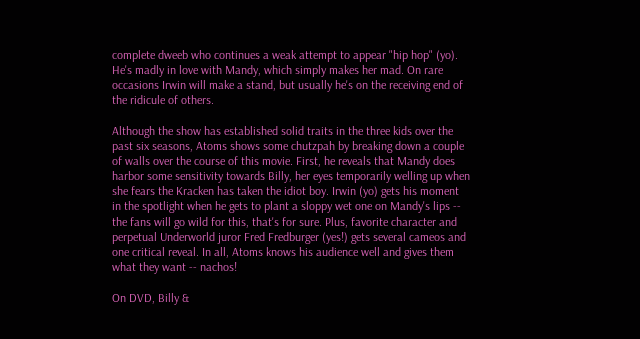complete dweeb who continues a weak attempt to appear "hip hop" (yo). He's madly in love with Mandy, which simply makes her mad. On rare occasions Irwin will make a stand, but usually he's on the receiving end of the ridicule of others.

Although the show has established solid traits in the three kids over the past six seasons, Atoms shows some chutzpah by breaking down a couple of walls over the course of this movie. First, he reveals that Mandy does harbor some sensitivity towards Billy, her eyes temporarily welling up when she fears the Kracken has taken the idiot boy. Irwin (yo) gets his moment in the spotlight when he gets to plant a sloppy wet one on Mandy's lips -- the fans will go wild for this, that's for sure. Plus, favorite character and perpetual Underworld juror Fred Fredburger (yes!) gets several cameos and one critical reveal. In all, Atoms knows his audience well and gives them what they want -- nachos!

On DVD, Billy &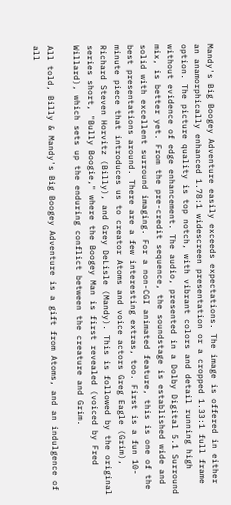Mandy's Big Boogey Adventure easily exceeds expectations. The image is offered in either an anamorphically enhanced 1.78:1 widescreen presentation or a cropped 1.33:1 full frame option. The picture quality is top notch, with vibrant colors and detail running high without evidence of edge enhancement. The audio, presented in a Dolby Digital 5.1 Surround mix, is better yet. From the pre-credit sequence, the soundstage is established wide and solid with excellent surround imaging. For a non-CGI animated feature, this is one of the best presentations around. There are a few interesting extras, too. First is a fun 10-minute piece that introduces us to creator Atoms and voice actors Greg Eagle (Grim), Richard Steven Horvitz (Billy), and Grey DeLisle (Mandy). This is followed by the original series short, "Bully Boogie," where the Boogey Man is first revealed (voiced by Fred Willard), which sets up the enduring conflict between the creature and Grim.

All told, Billy & Mandy's Big Boogey Adventure is a gift from Atoms, and an indulgence of all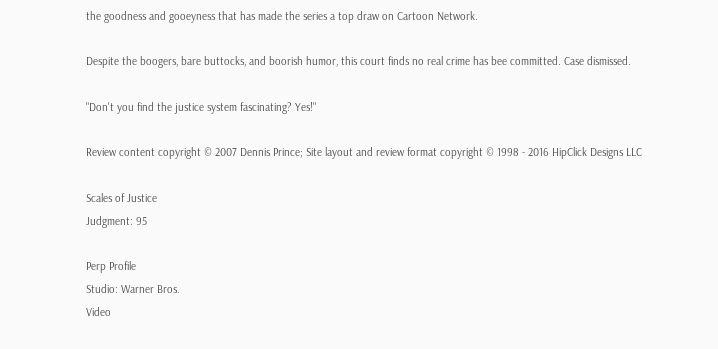the goodness and gooeyness that has made the series a top draw on Cartoon Network.

Despite the boogers, bare buttocks, and boorish humor, this court finds no real crime has bee committed. Case dismissed.

"Don't you find the justice system fascinating? Yes!"

Review content copyright © 2007 Dennis Prince; Site layout and review format copyright © 1998 - 2016 HipClick Designs LLC

Scales of Justice
Judgment: 95

Perp Profile
Studio: Warner Bros.
Video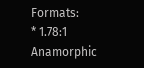Formats:
* 1.78:1 Anamorphic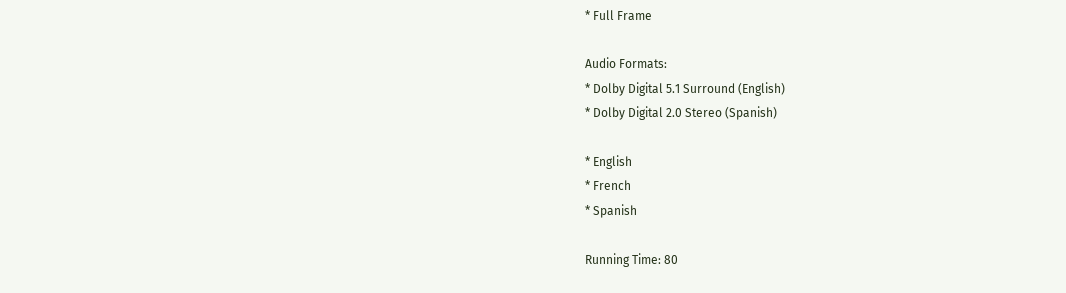* Full Frame

Audio Formats:
* Dolby Digital 5.1 Surround (English)
* Dolby Digital 2.0 Stereo (Spanish)

* English
* French
* Spanish

Running Time: 80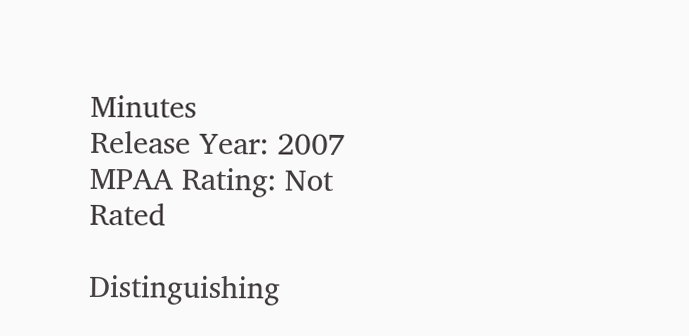Minutes
Release Year: 2007
MPAA Rating: Not Rated

Distinguishing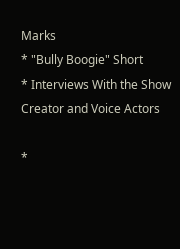Marks
* "Bully Boogie" Short
* Interviews With the Show Creator and Voice Actors

*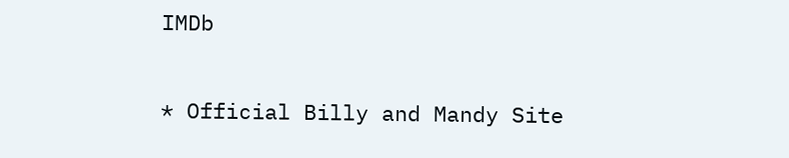IMDb

* Official Billy and Mandy Site